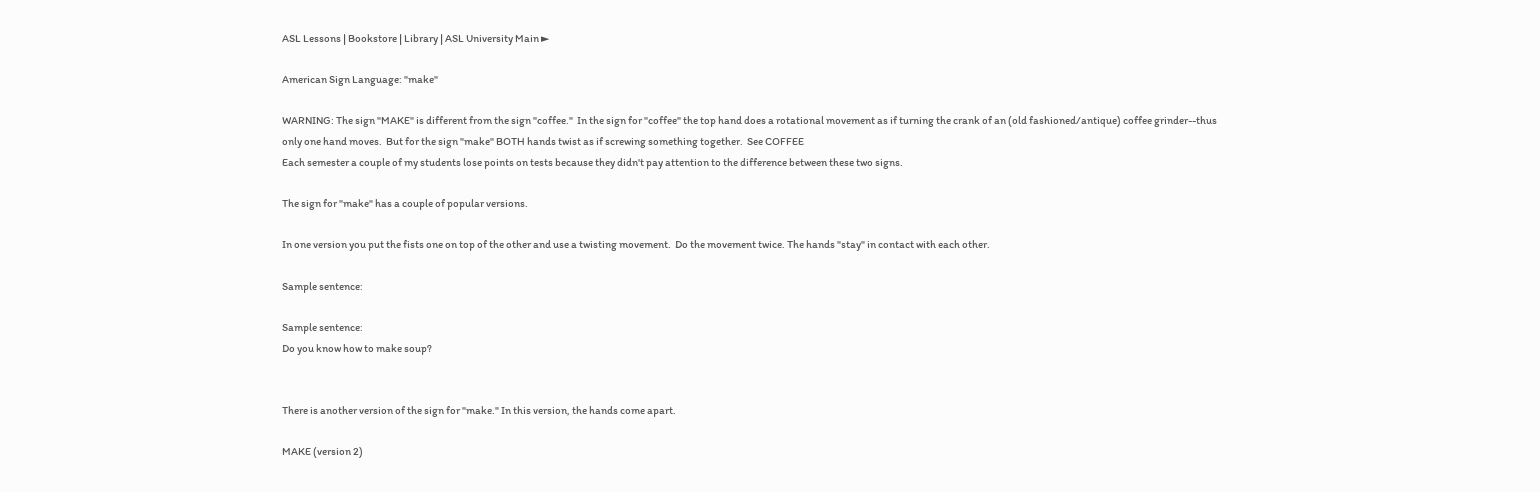ASL Lessons | Bookstore | Library | ASL University Main ►

American Sign Language: "make"

WARNING: The sign "MAKE" is different from the sign "coffee."  In the sign for "coffee" the top hand does a rotational movement as if turning the crank of an (old fashioned/antique) coffee grinder--thus only one hand moves.  But for the sign "make" BOTH hands twist as if screwing something together.  See COFFEE
Each semester a couple of my students lose points on tests because they didn't pay attention to the difference between these two signs.

The sign for "make" has a couple of popular versions.

In one version you put the fists one on top of the other and use a twisting movement.  Do the movement twice. The hands "stay" in contact with each other.

Sample sentence:

Sample sentence:
Do you know how to make soup?


There is another version of the sign for "make." In this version, the hands come apart.

MAKE (version 2)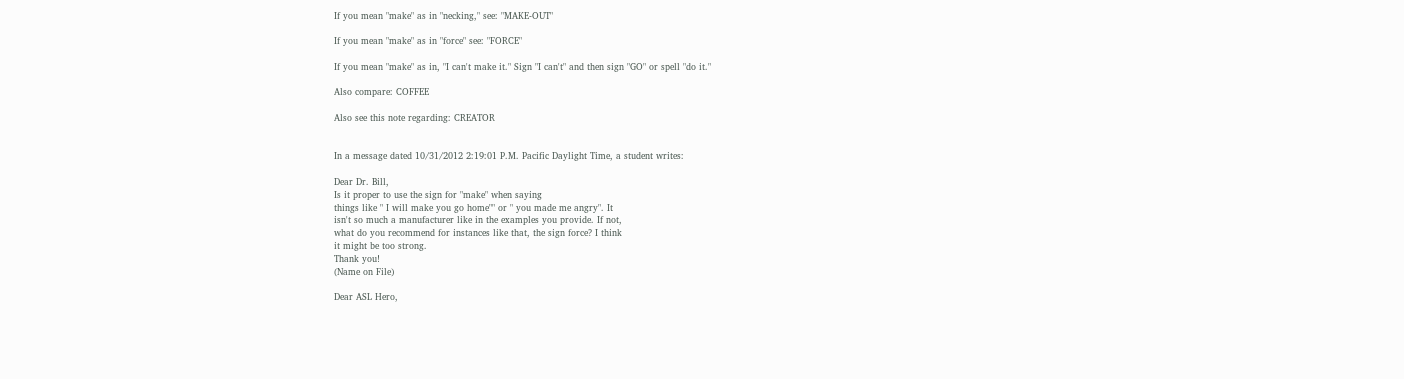If you mean "make" as in "necking," see: "MAKE-OUT"

If you mean "make" as in "force" see: "FORCE"

If you mean "make" as in, "I can't make it." Sign "I can't" and then sign "GO" or spell "do it."

Also compare: COFFEE

Also see this note regarding: CREATOR


In a message dated 10/31/2012 2:19:01 P.M. Pacific Daylight Time, a student writes:

Dear Dr. Bill,
Is it proper to use the sign for "make" when saying
things like " I will make you go home"" or " you made me angry". It
isn't so much a manufacturer like in the examples you provide. If not,
what do you recommend for instances like that, the sign force? I think
it might be too strong.
Thank you!
(Name on File)

Dear ASL Hero,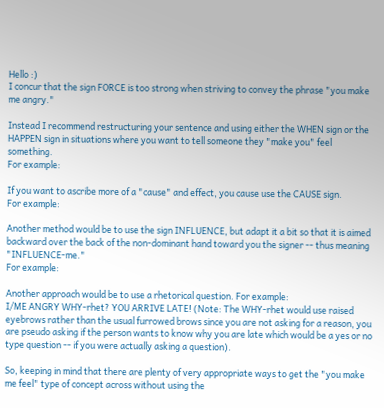Hello :)
I concur that the sign FORCE is too strong when striving to convey the phrase "you make me angry."

Instead I recommend restructuring your sentence and using either the WHEN sign or the HAPPEN sign in situations where you want to tell someone they "make you" feel something.
For example:

If you want to ascribe more of a "cause" and effect, you cause use the CAUSE sign.
For example:

Another method would be to use the sign INFLUENCE, but adapt it a bit so that it is aimed backward over the back of the non-dominant hand toward you the signer -- thus meaning "INFLUENCE-me."
For example:

Another approach would be to use a rhetorical question. For example:
I/ME ANGRY WHY-rhet? YOU ARRIVE LATE! (Note: The WHY-rhet would use raised eyebrows rather than the usual furrowed brows since you are not asking for a reason, you are pseudo asking if the person wants to know why you are late which would be a yes or no type question -- if you were actually asking a question).

So, keeping in mind that there are plenty of very appropriate ways to get the "you make me feel" type of concept across without using the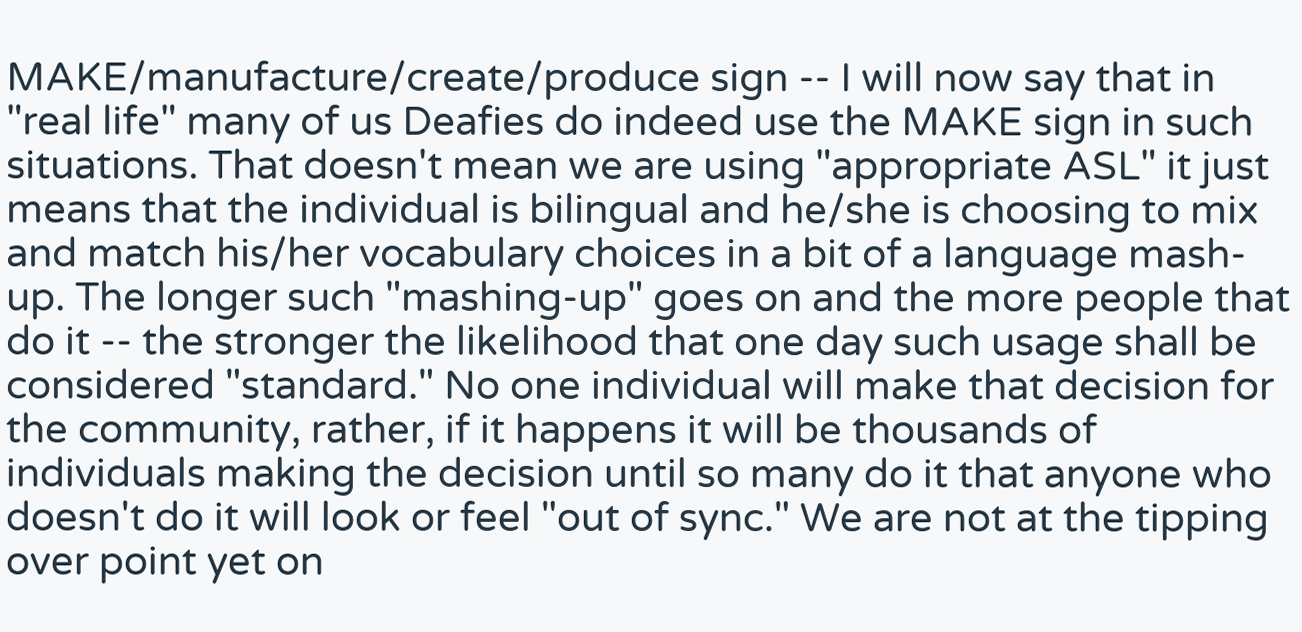MAKE/manufacture/create/produce sign -- I will now say that in "real life" many of us Deafies do indeed use the MAKE sign in such situations. That doesn't mean we are using "appropriate ASL" it just means that the individual is bilingual and he/she is choosing to mix and match his/her vocabulary choices in a bit of a language mash-up. The longer such "mashing-up" goes on and the more people that do it -- the stronger the likelihood that one day such usage shall be considered "standard." No one individual will make that decision for the community, rather, if it happens it will be thousands of individuals making the decision until so many do it that anyone who doesn't do it will look or feel "out of sync." We are not at the tipping over point yet on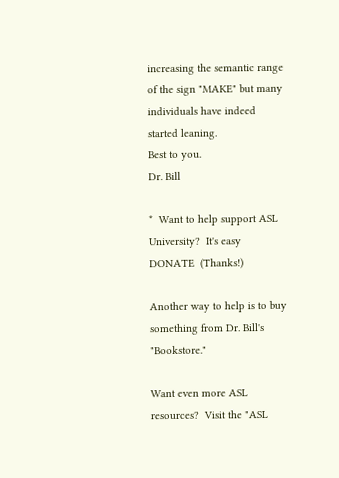increasing the semantic range of the sign "MAKE" but many individuals have indeed started leaning.
Best to you.
Dr. Bill

*  Want to help support ASL University?  It's easy DONATE  (Thanks!)

Another way to help is to buy something from Dr. Bill's "Bookstore."

Want even more ASL resources?  Visit the "ASL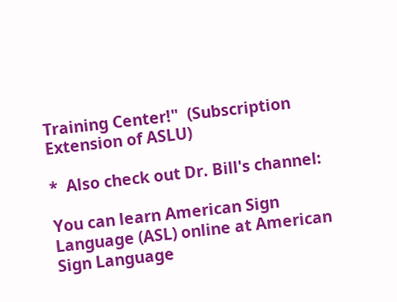Training Center!"  (Subscription Extension of ASLU)

*  Also check out Dr. Bill's channel:

You can learn American Sign Language (ASL) online at American Sign Language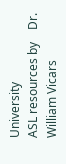University
ASL resources by    Dr. William Vicars